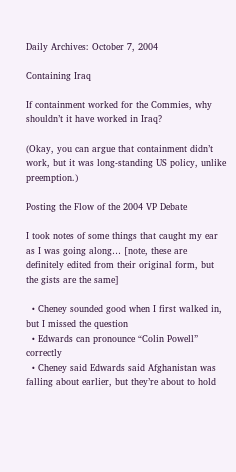Daily Archives: October 7, 2004

Containing Iraq

If containment worked for the Commies, why shouldn’t it have worked in Iraq?

(Okay, you can argue that containment didn’t work, but it was long-standing US policy, unlike preemption.)

Posting the Flow of the 2004 VP Debate

I took notes of some things that caught my ear as I was going along… [note, these are definitely edited from their original form, but the gists are the same]

  • Cheney sounded good when I first walked in, but I missed the question
  • Edwards can pronounce “Colin Powell” correctly
  • Cheney said Edwards said Afghanistan was falling about earlier, but they’re about to hold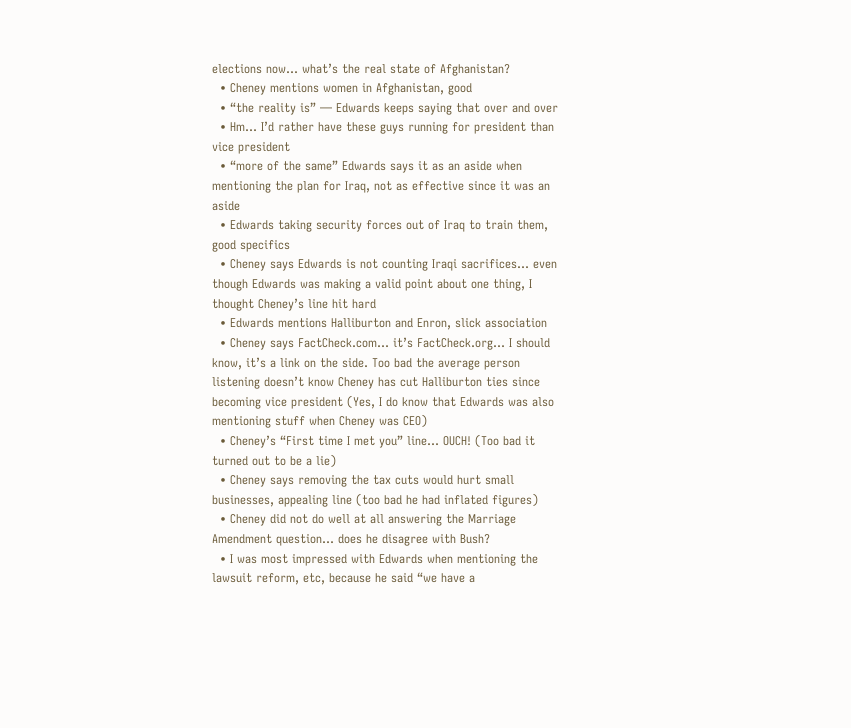elections now… what’s the real state of Afghanistan?
  • Cheney mentions women in Afghanistan, good
  • “the reality is” — Edwards keeps saying that over and over
  • Hm… I’d rather have these guys running for president than vice president
  • “more of the same” Edwards says it as an aside when mentioning the plan for Iraq, not as effective since it was an aside
  • Edwards taking security forces out of Iraq to train them, good specifics
  • Cheney says Edwards is not counting Iraqi sacrifices… even though Edwards was making a valid point about one thing, I thought Cheney’s line hit hard
  • Edwards mentions Halliburton and Enron, slick association
  • Cheney says FactCheck.com… it’s FactCheck.org… I should know, it’s a link on the side. Too bad the average person listening doesn’t know Cheney has cut Halliburton ties since becoming vice president (Yes, I do know that Edwards was also mentioning stuff when Cheney was CEO)
  • Cheney’s “First time I met you” line… OUCH! (Too bad it turned out to be a lie)
  • Cheney says removing the tax cuts would hurt small businesses, appealing line (too bad he had inflated figures)
  • Cheney did not do well at all answering the Marriage Amendment question… does he disagree with Bush?
  • I was most impressed with Edwards when mentioning the lawsuit reform, etc, because he said “we have a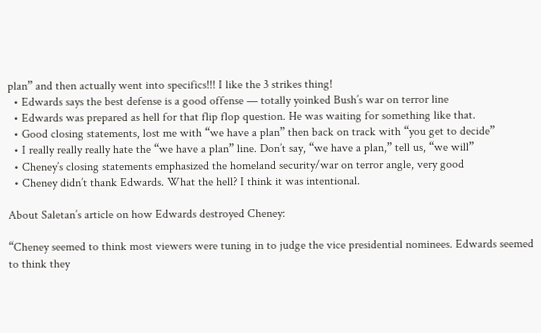plan” and then actually went into specifics!!! I like the 3 strikes thing!
  • Edwards says the best defense is a good offense — totally yoinked Bush’s war on terror line
  • Edwards was prepared as hell for that flip flop question. He was waiting for something like that.
  • Good closing statements, lost me with “we have a plan” then back on track with “you get to decide”
  • I really really really hate the “we have a plan” line. Don’t say, “we have a plan,” tell us, “we will”
  • Cheney’s closing statements emphasized the homeland security/war on terror angle, very good
  • Cheney didn’t thank Edwards. What the hell? I think it was intentional.

About Saletan’s article on how Edwards destroyed Cheney:

“Cheney seemed to think most viewers were tuning in to judge the vice presidential nominees. Edwards seemed to think they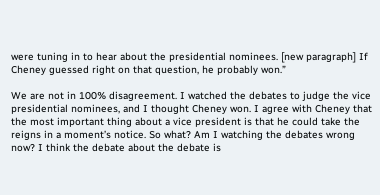were tuning in to hear about the presidential nominees. [new paragraph] If Cheney guessed right on that question, he probably won.”

We are not in 100% disagreement. I watched the debates to judge the vice presidential nominees, and I thought Cheney won. I agree with Cheney that the most important thing about a vice president is that he could take the reigns in a moment’s notice. So what? Am I watching the debates wrong now? I think the debate about the debate is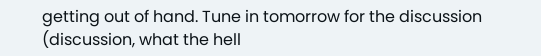getting out of hand. Tune in tomorrow for the discussion (discussion, what the hell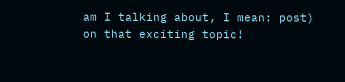am I talking about, I mean: post) on that exciting topic!